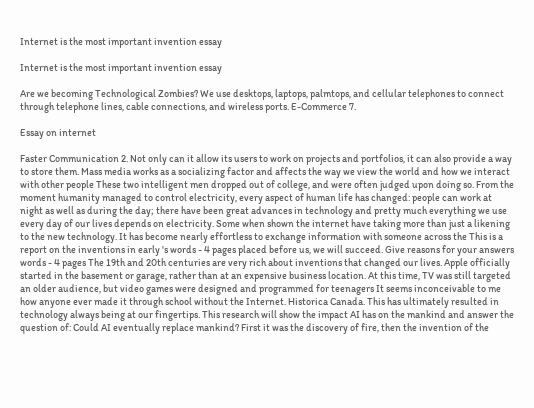Internet is the most important invention essay

Internet is the most important invention essay

Are we becoming Technological Zombies? We use desktops, laptops, palmtops, and cellular telephones to connect through telephone lines, cable connections, and wireless ports. E-Commerce 7.

Essay on internet

Faster Communication 2. Not only can it allow its users to work on projects and portfolios, it can also provide a way to store them. Mass media works as a socializing factor and affects the way we view the world and how we interact with other people These two intelligent men dropped out of college, and were often judged upon doing so. From the moment humanity managed to control electricity, every aspect of human life has changed: people can work at night as well as during the day; there have been great advances in technology and pretty much everything we use every day of our lives depends on electricity. Some when shown the internet have taking more than just a likening to the new technology. It has become nearly effortless to exchange information with someone across the This is a report on the inventions in early 's words - 4 pages placed before us, we will succeed. Give reasons for your answers words - 4 pages The 19th and 20th centuries are very rich about inventions that changed our lives. Apple officially started in the basement or garage, rather than at an expensive business location. At this time, TV was still targeted an older audience, but video games were designed and programmed for teenagers It seems inconceivable to me how anyone ever made it through school without the Internet. Historica Canada. This has ultimately resulted in technology always being at our fingertips. This research will show the impact AI has on the mankind and answer the question of: Could AI eventually replace mankind? First it was the discovery of fire, then the invention of the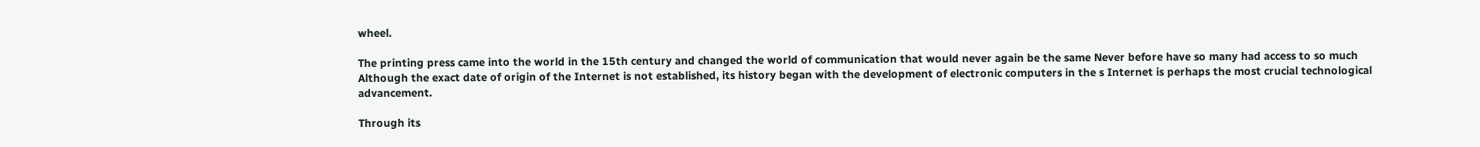wheel.

The printing press came into the world in the 15th century and changed the world of communication that would never again be the same Never before have so many had access to so much Although the exact date of origin of the Internet is not established, its history began with the development of electronic computers in the s Internet is perhaps the most crucial technological advancement.

Through its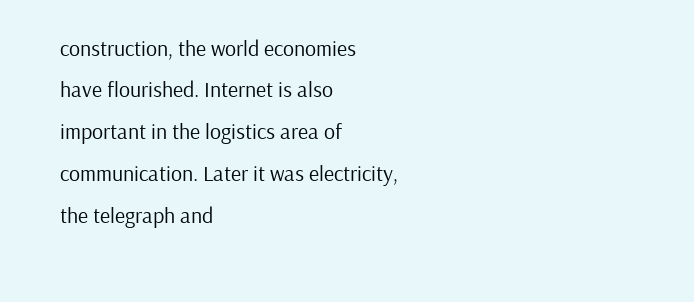construction, the world economies have flourished. Internet is also important in the logistics area of communication. Later it was electricity, the telegraph and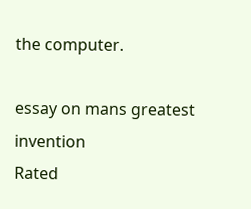the computer.

essay on mans greatest invention
Rated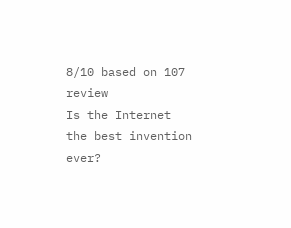8/10 based on 107 review
Is the Internet the best invention ever?